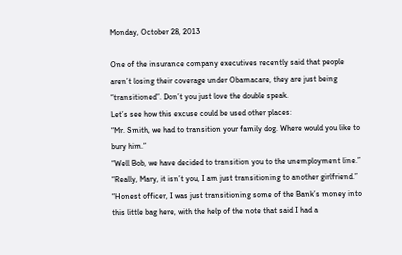Monday, October 28, 2013

One of the insurance company executives recently said that people aren’t losing their coverage under Obamacare, they are just being “transitioned”. Don’t you just love the double speak.
Let’s see how this excuse could be used other places:
“Mr. Smith, we had to transition your family dog. Where would you like to bury him.”
“Well Bob, we have decided to transition you to the unemployment line.”
“Really, Mary, it isn’t you, I am just transitioning to another girlfriend.”
“Honest officer, I was just transitioning some of the Bank’s money into this little bag here, with the help of the note that said I had a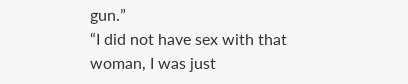gun.”
“I did not have sex with that woman, I was just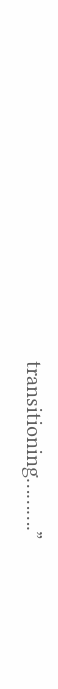transitioning……….”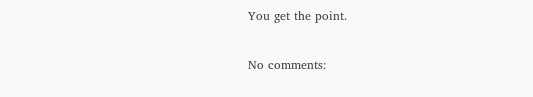You get the point.

No comments: